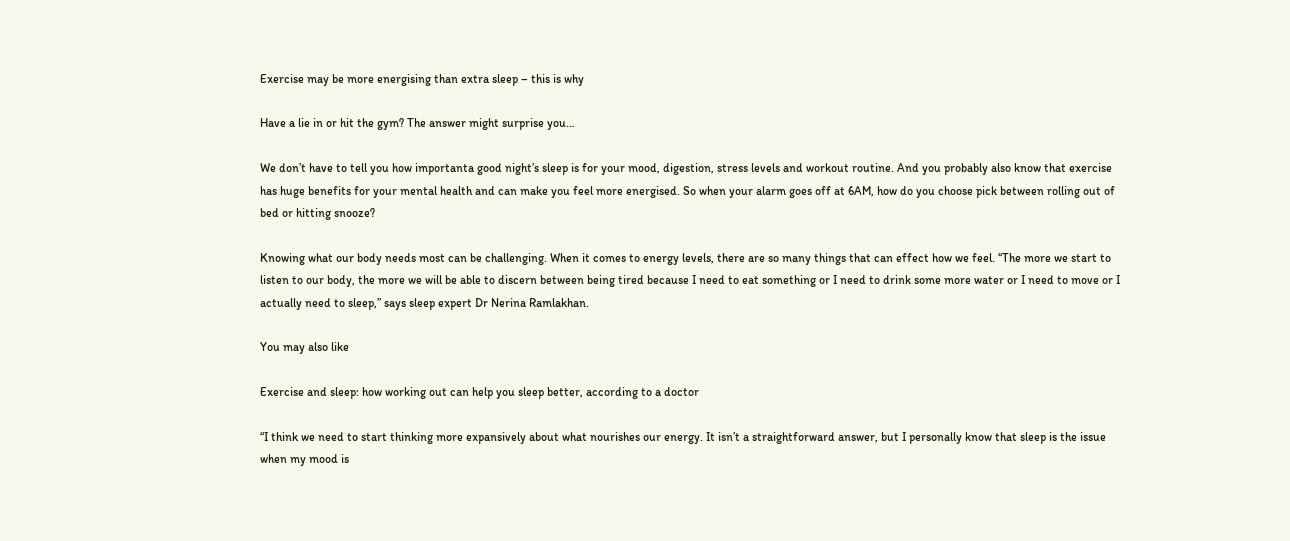Exercise may be more energising than extra sleep – this is why

Have a lie in or hit the gym? The answer might surprise you…

We don’t have to tell you how importanta good night’s sleep is for your mood, digestion, stress levels and workout routine. And you probably also know that exercise has huge benefits for your mental health and can make you feel more energised. So when your alarm goes off at 6AM, how do you choose pick between rolling out of bed or hitting snooze?

Knowing what our body needs most can be challenging. When it comes to energy levels, there are so many things that can effect how we feel. “The more we start to listen to our body, the more we will be able to discern between being tired because I need to eat something or I need to drink some more water or I need to move or I actually need to sleep,” says sleep expert Dr Nerina Ramlakhan.

You may also like

Exercise and sleep: how working out can help you sleep better, according to a doctor

“I think we need to start thinking more expansively about what nourishes our energy. It isn’t a straightforward answer, but I personally know that sleep is the issue when my mood is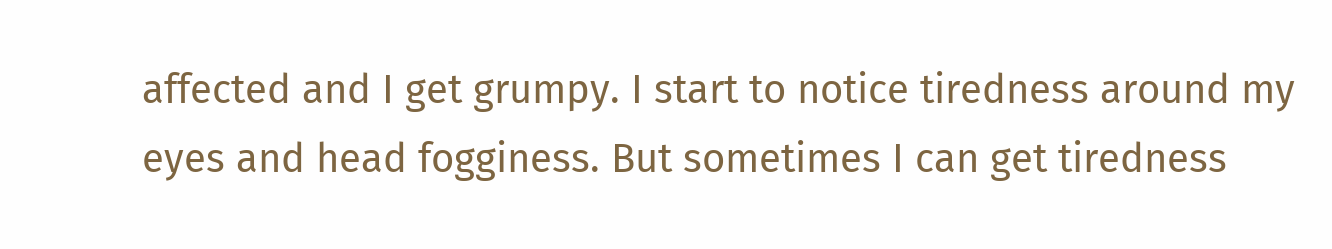affected and I get grumpy. I start to notice tiredness around my eyes and head fogginess. But sometimes I can get tiredness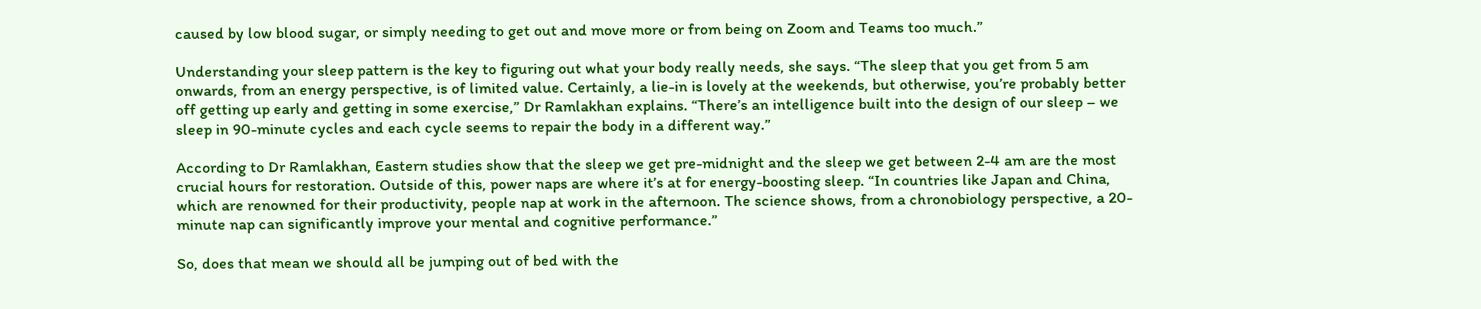caused by low blood sugar, or simply needing to get out and move more or from being on Zoom and Teams too much.”

Understanding your sleep pattern is the key to figuring out what your body really needs, she says. “The sleep that you get from 5 am onwards, from an energy perspective, is of limited value. Certainly, a lie-in is lovely at the weekends, but otherwise, you’re probably better off getting up early and getting in some exercise,” Dr Ramlakhan explains. “There’s an intelligence built into the design of our sleep – we sleep in 90-minute cycles and each cycle seems to repair the body in a different way.”

According to Dr Ramlakhan, Eastern studies show that the sleep we get pre-midnight and the sleep we get between 2-4 am are the most crucial hours for restoration. Outside of this, power naps are where it’s at for energy-boosting sleep. “In countries like Japan and China, which are renowned for their productivity, people nap at work in the afternoon. The science shows, from a chronobiology perspective, a 20-minute nap can significantly improve your mental and cognitive performance.”

So, does that mean we should all be jumping out of bed with the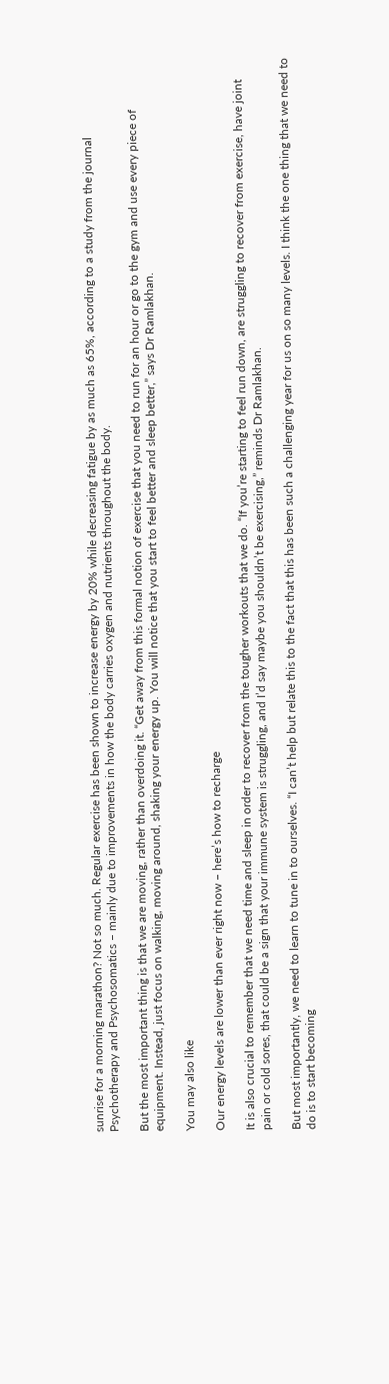sunrise for a morning marathon? Not so much. Regular exercise has been shown to increase energy by 20% while decreasing fatigue by as much as 65%, according to a study from the journal Psychotherapy and Psychosomatics – mainly due to improvements in how the body carries oxygen and nutrients throughout the body.

But the most important thing is that we are moving, rather than overdoing it. “Get away from this formal notion of exercise that you need to run for an hour or go to the gym and use every piece of equipment. Instead, just focus on walking, moving around, shaking your energy up. You will notice that you start to feel better and sleep better,” says Dr Ramlakhan.

You may also like

Our energy levels are lower than ever right now – here’s how to recharge

It is also crucial to remember that we need time and sleep in order to recover from the tougher workouts that we do. “If you’re starting to feel run down, are struggling to recover from exercise, have joint pain or cold sores, that could be a sign that your immune system is struggling, and I’d say maybe you shouldn’t be exercising,” reminds Dr Ramlakhan.

But most importantly, we need to learn to tune in to ourselves. “I can’t help but relate this to the fact that this has been such a challenging year for us on so many levels. I think the one thing that we need to do is to start becoming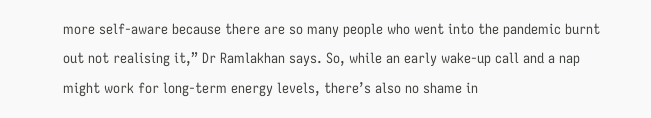more self-aware because there are so many people who went into the pandemic burnt out not realising it,” Dr Ramlakhan says. So, while an early wake-up call and a nap might work for long-term energy levels, there’s also no shame in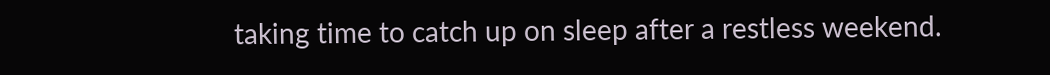taking time to catch up on sleep after a restless weekend.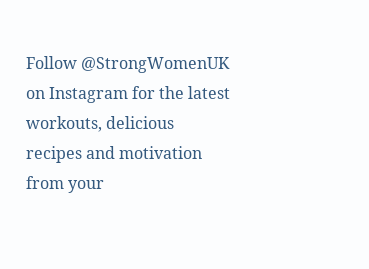Follow @StrongWomenUK on Instagram for the latest workouts, delicious recipes and motivation from your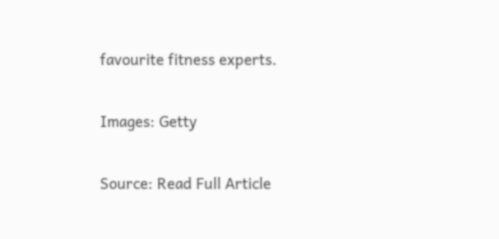favourite fitness experts.

Images: Getty

Source: Read Full Article